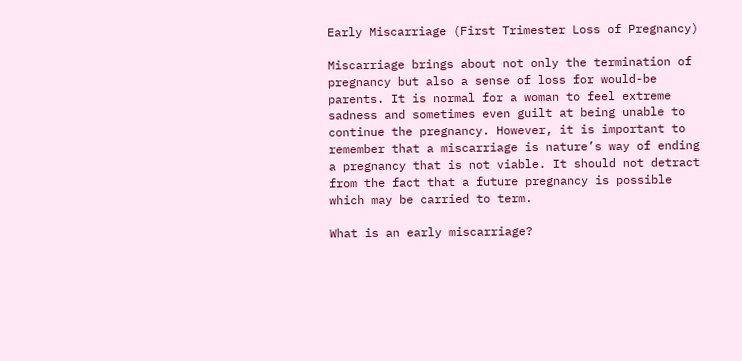Early Miscarriage (First Trimester Loss of Pregnancy)

Miscarriage brings about not only the termination of pregnancy but also a sense of loss for would-be parents. It is normal for a woman to feel extreme sadness and sometimes even guilt at being unable to continue the pregnancy. However, it is important to remember that a miscarriage is nature’s way of ending a pregnancy that is not viable. It should not detract from the fact that a future pregnancy is possible which may be carried to term.

What is an early miscarriage?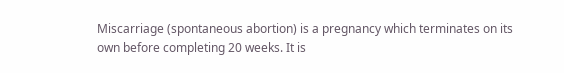Miscarriage (spontaneous abortion) is a pregnancy which terminates on its own before completing 20 weeks. It is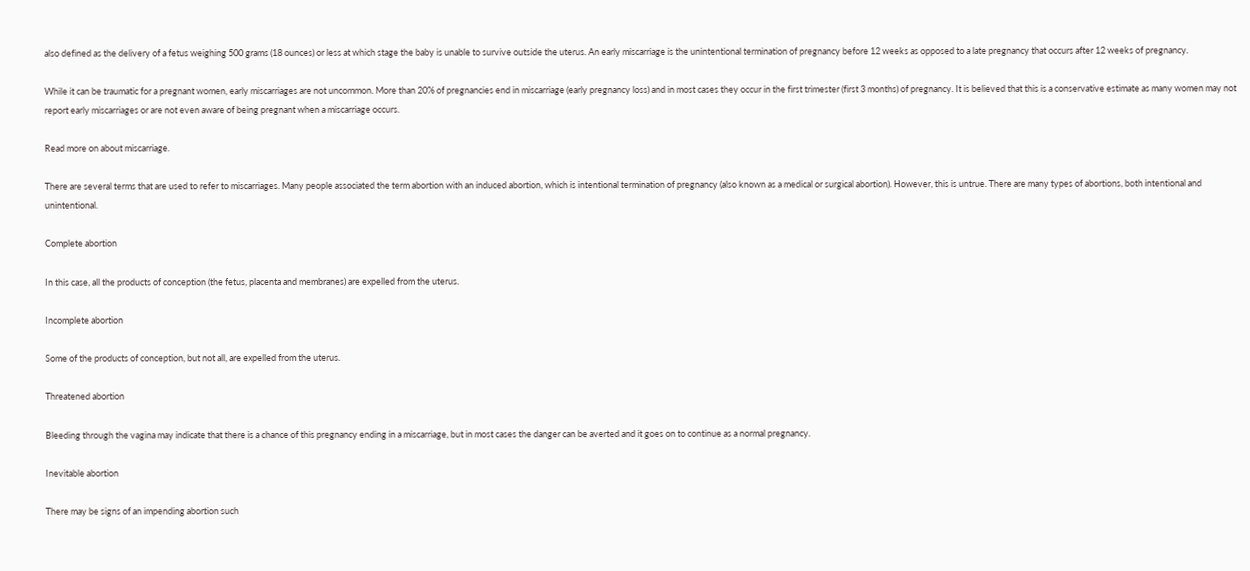also defined as the delivery of a fetus weighing 500 grams (18 ounces) or less at which stage the baby is unable to survive outside the uterus. An early miscarriage is the unintentional termination of pregnancy before 12 weeks as opposed to a late pregnancy that occurs after 12 weeks of pregnancy.

While it can be traumatic for a pregnant women, early miscarriages are not uncommon. More than 20% of pregnancies end in miscarriage (early pregnancy loss) and in most cases they occur in the first trimester (first 3 months) of pregnancy. It is believed that this is a conservative estimate as many women may not report early miscarriages or are not even aware of being pregnant when a miscarriage occurs.

Read more on about miscarriage.

There are several terms that are used to refer to miscarriages. Many people associated the term abortion with an induced abortion, which is intentional termination of pregnancy (also known as a medical or surgical abortion). However, this is untrue. There are many types of abortions, both intentional and unintentional.

Complete abortion

In this case, all the products of conception (the fetus, placenta and membranes) are expelled from the uterus.

Incomplete abortion

Some of the products of conception, but not all, are expelled from the uterus.

Threatened abortion

Bleeding through the vagina may indicate that there is a chance of this pregnancy ending in a miscarriage, but in most cases the danger can be averted and it goes on to continue as a normal pregnancy.

Inevitable abortion

There may be signs of an impending abortion such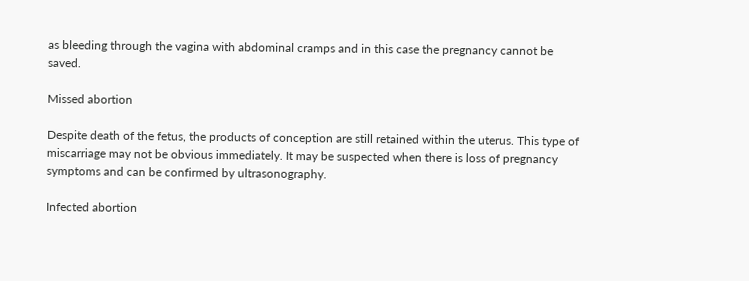as bleeding through the vagina with abdominal cramps and in this case the pregnancy cannot be saved.

Missed abortion

Despite death of the fetus, the products of conception are still retained within the uterus. This type of miscarriage may not be obvious immediately. It may be suspected when there is loss of pregnancy symptoms and can be confirmed by ultrasonography.

Infected abortion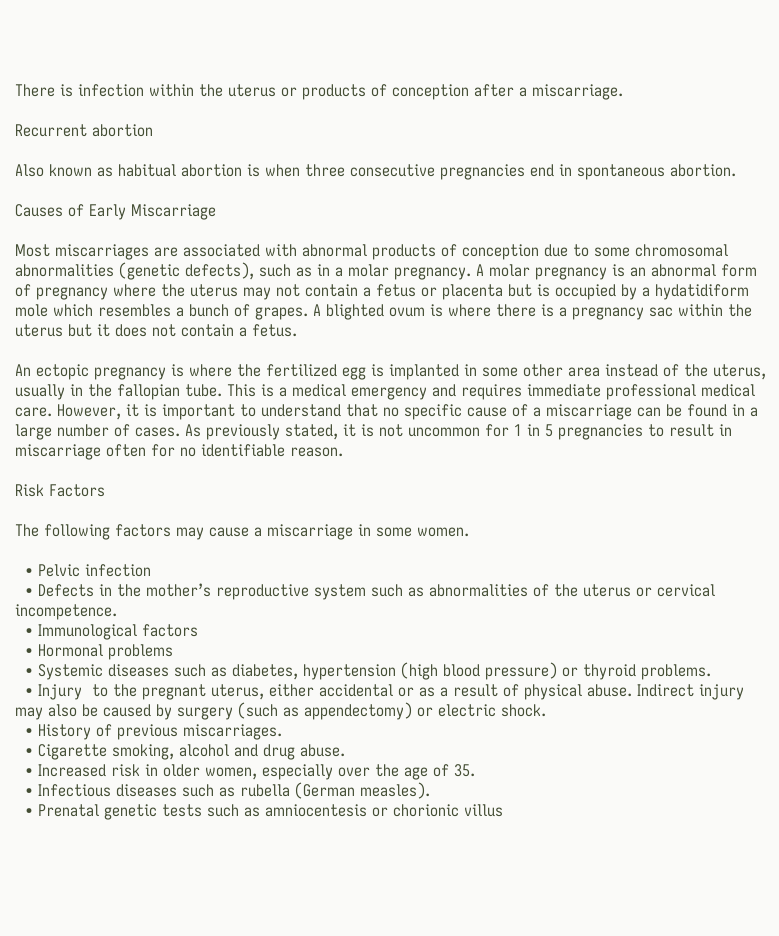There is infection within the uterus or products of conception after a miscarriage.

Recurrent abortion

Also known as habitual abortion is when three consecutive pregnancies end in spontaneous abortion.

Causes of Early Miscarriage

Most miscarriages are associated with abnormal products of conception due to some chromosomal abnormalities (genetic defects), such as in a molar pregnancy. A molar pregnancy is an abnormal form of pregnancy where the uterus may not contain a fetus or placenta but is occupied by a hydatidiform mole which resembles a bunch of grapes. A blighted ovum is where there is a pregnancy sac within the uterus but it does not contain a fetus.

An ectopic pregnancy is where the fertilized egg is implanted in some other area instead of the uterus, usually in the fallopian tube. This is a medical emergency and requires immediate professional medical care. However, it is important to understand that no specific cause of a miscarriage can be found in a large number of cases. As previously stated, it is not uncommon for 1 in 5 pregnancies to result in miscarriage often for no identifiable reason.

Risk Factors

The following factors may cause a miscarriage in some women.

  • Pelvic infection
  • Defects in the mother’s reproductive system such as abnormalities of the uterus or cervical incompetence.
  • Immunological factors
  • Hormonal problems
  • Systemic diseases such as diabetes, hypertension (high blood pressure) or thyroid problems.
  • Injury  to the pregnant uterus, either accidental or as a result of physical abuse. Indirect injury may also be caused by surgery (such as appendectomy) or electric shock.
  • History of previous miscarriages.
  • Cigarette smoking, alcohol and drug abuse.
  • Increased risk in older women, especially over the age of 35.
  • Infectious diseases such as rubella (German measles).
  • Prenatal genetic tests such as amniocentesis or chorionic villus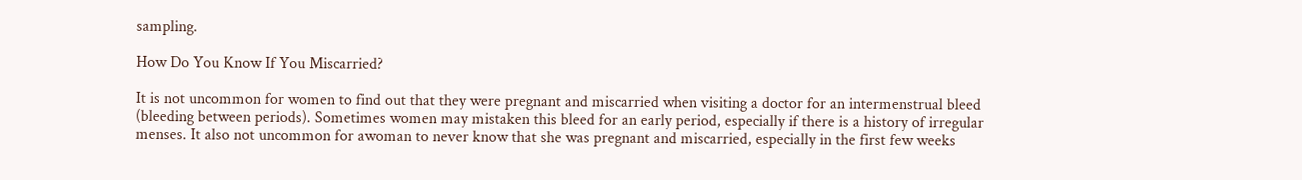sampling.

How Do You Know If You Miscarried?

It is not uncommon for women to find out that they were pregnant and miscarried when visiting a doctor for an intermenstrual bleed (bleeding between periods). Sometimes women may mistaken this bleed for an early period, especially if there is a history of irregular menses. It also not uncommon for awoman to never know that she was pregnant and miscarried, especially in the first few weeks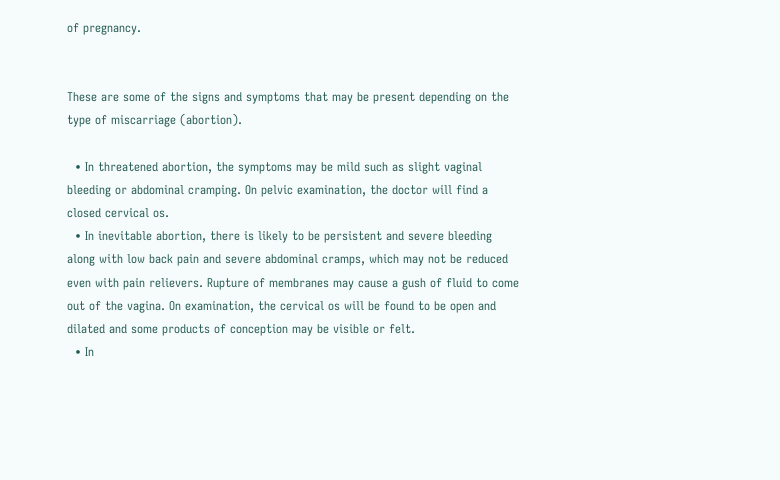of pregnancy.


These are some of the signs and symptoms that may be present depending on the type of miscarriage (abortion).

  • In threatened abortion, the symptoms may be mild such as slight vaginal bleeding or abdominal cramping. On pelvic examination, the doctor will find a closed cervical os.
  • In inevitable abortion, there is likely to be persistent and severe bleeding along with low back pain and severe abdominal cramps, which may not be reduced even with pain relievers. Rupture of membranes may cause a gush of fluid to come out of the vagina. On examination, the cervical os will be found to be open and dilated and some products of conception may be visible or felt.
  • In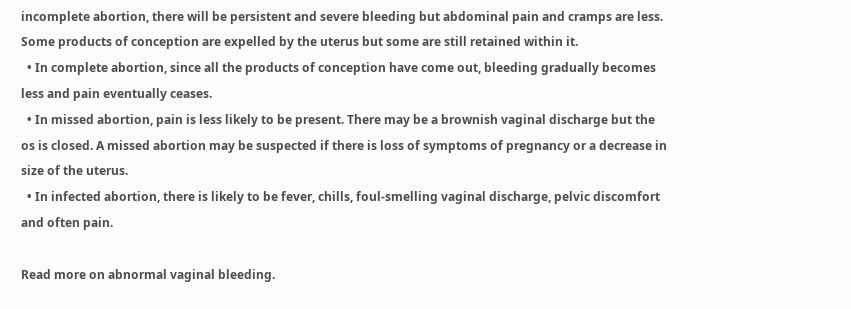incomplete abortion, there will be persistent and severe bleeding but abdominal pain and cramps are less. Some products of conception are expelled by the uterus but some are still retained within it.
  • In complete abortion, since all the products of conception have come out, bleeding gradually becomes less and pain eventually ceases.
  • In missed abortion, pain is less likely to be present. There may be a brownish vaginal discharge but the os is closed. A missed abortion may be suspected if there is loss of symptoms of pregnancy or a decrease in size of the uterus.
  • In infected abortion, there is likely to be fever, chills, foul-smelling vaginal discharge, pelvic discomfort and often pain.

Read more on abnormal vaginal bleeding.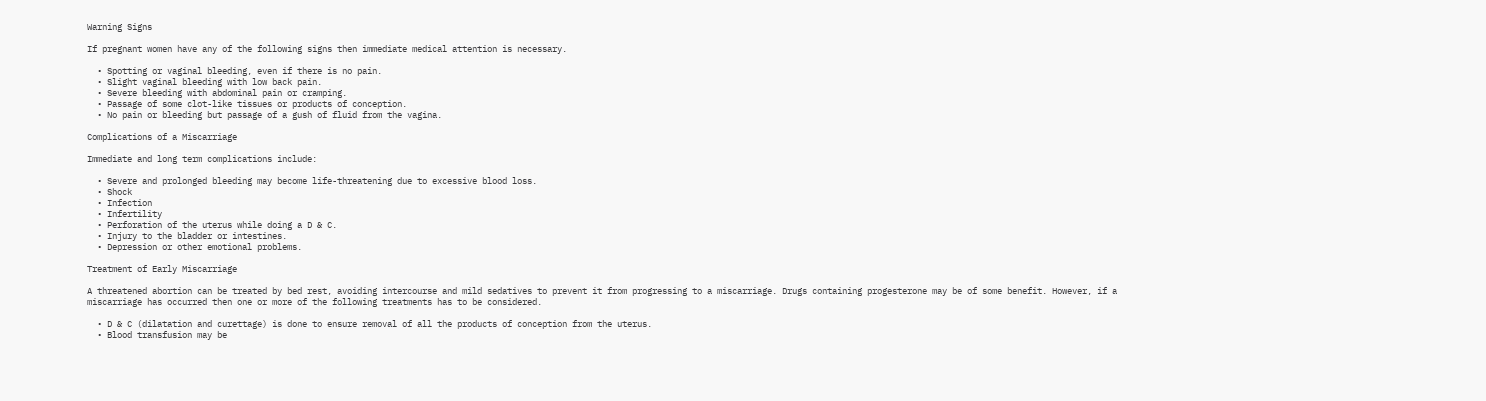Warning Signs

If pregnant women have any of the following signs then immediate medical attention is necessary.

  • Spotting or vaginal bleeding, even if there is no pain.
  • Slight vaginal bleeding with low back pain.
  • Severe bleeding with abdominal pain or cramping.
  • Passage of some clot-like tissues or products of conception.
  • No pain or bleeding but passage of a gush of fluid from the vagina.

Complications of a Miscarriage

Immediate and long term complications include:

  • Severe and prolonged bleeding may become life-threatening due to excessive blood loss.
  • Shock
  • Infection
  • Infertility
  • Perforation of the uterus while doing a D & C.
  • Injury to the bladder or intestines.
  • Depression or other emotional problems.

Treatment of Early Miscarriage

A threatened abortion can be treated by bed rest, avoiding intercourse and mild sedatives to prevent it from progressing to a miscarriage. Drugs containing progesterone may be of some benefit. However, if a miscarriage has occurred then one or more of the following treatments has to be considered.

  • D & C (dilatation and curettage) is done to ensure removal of all the products of conception from the uterus.
  • Blood transfusion may be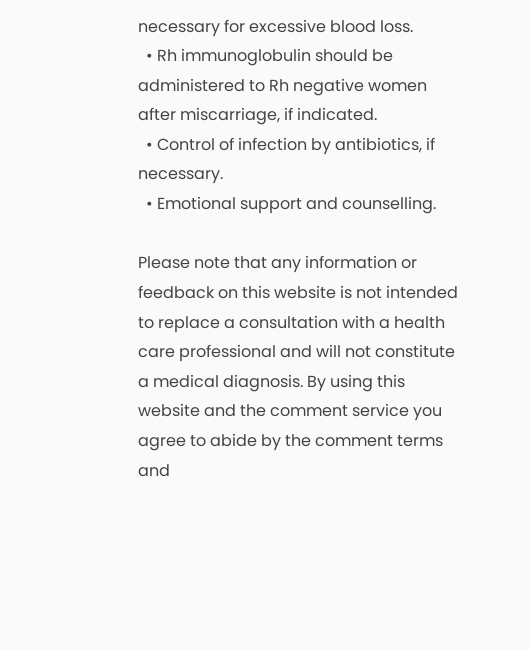necessary for excessive blood loss.
  • Rh immunoglobulin should be administered to Rh negative women after miscarriage, if indicated.
  • Control of infection by antibiotics, if necessary.
  • Emotional support and counselling.

Please note that any information or feedback on this website is not intended to replace a consultation with a health care professional and will not constitute a medical diagnosis. By using this website and the comment service you agree to abide by the comment terms and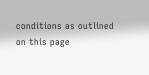conditions as outlined on this page